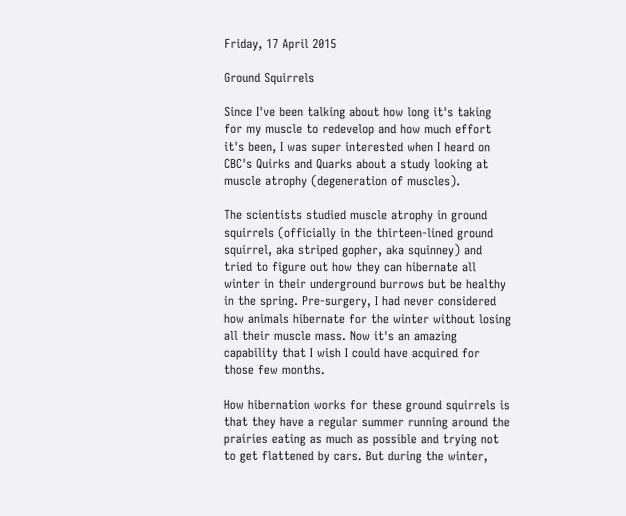Friday, 17 April 2015

Ground Squirrels

Since I've been talking about how long it's taking for my muscle to redevelop and how much effort it's been, I was super interested when I heard on CBC's Quirks and Quarks about a study looking at muscle atrophy (degeneration of muscles).

The scientists studied muscle atrophy in ground squirrels (officially in the thirteen-lined ground squirrel, aka striped gopher, aka squinney) and tried to figure out how they can hibernate all winter in their underground burrows but be healthy in the spring. Pre-surgery, I had never considered how animals hibernate for the winter without losing all their muscle mass. Now it's an amazing capability that I wish I could have acquired for those few months.

How hibernation works for these ground squirrels is that they have a regular summer running around the prairies eating as much as possible and trying not to get flattened by cars. But during the winter,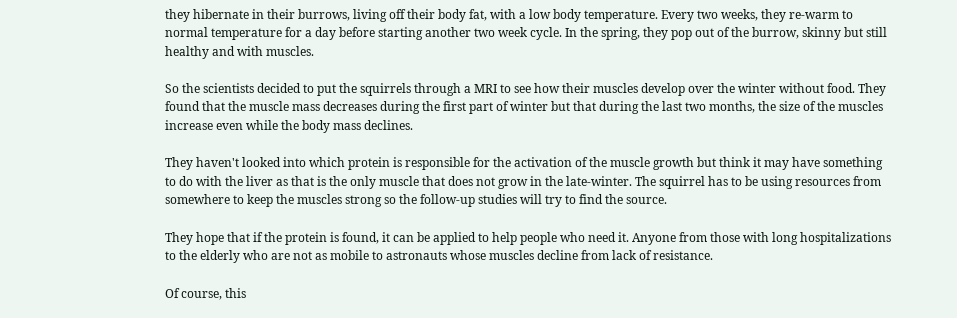they hibernate in their burrows, living off their body fat, with a low body temperature. Every two weeks, they re-warm to normal temperature for a day before starting another two week cycle. In the spring, they pop out of the burrow, skinny but still healthy and with muscles.

So the scientists decided to put the squirrels through a MRI to see how their muscles develop over the winter without food. They found that the muscle mass decreases during the first part of winter but that during the last two months, the size of the muscles increase even while the body mass declines.

They haven't looked into which protein is responsible for the activation of the muscle growth but think it may have something to do with the liver as that is the only muscle that does not grow in the late-winter. The squirrel has to be using resources from somewhere to keep the muscles strong so the follow-up studies will try to find the source.

They hope that if the protein is found, it can be applied to help people who need it. Anyone from those with long hospitalizations to the elderly who are not as mobile to astronauts whose muscles decline from lack of resistance.

Of course, this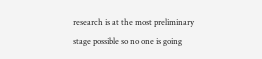research is at the most preliminary stage possible so no one is going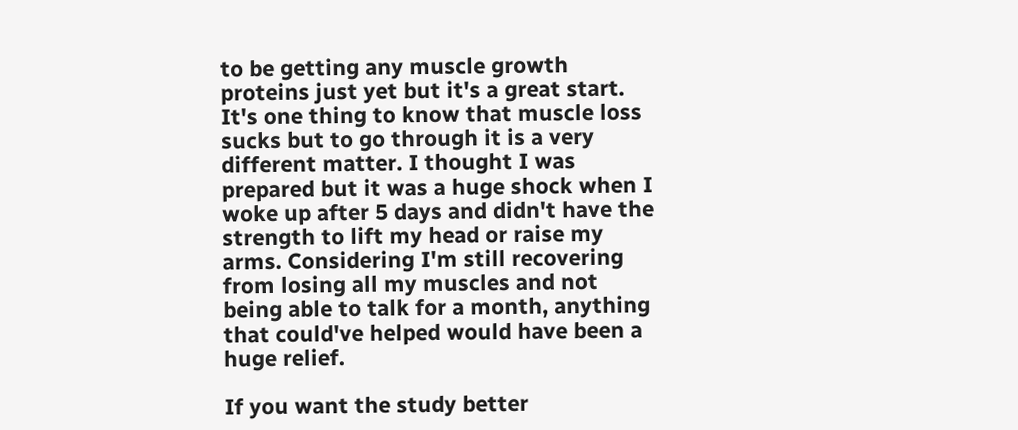to be getting any muscle growth proteins just yet but it's a great start. It's one thing to know that muscle loss sucks but to go through it is a very different matter. I thought I was prepared but it was a huge shock when I woke up after 5 days and didn't have the strength to lift my head or raise my arms. Considering I'm still recovering from losing all my muscles and not being able to talk for a month, anything that could've helped would have been a huge relief.

If you want the study better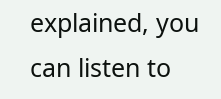explained, you can listen to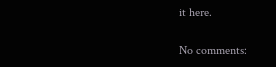it here.

No comments: